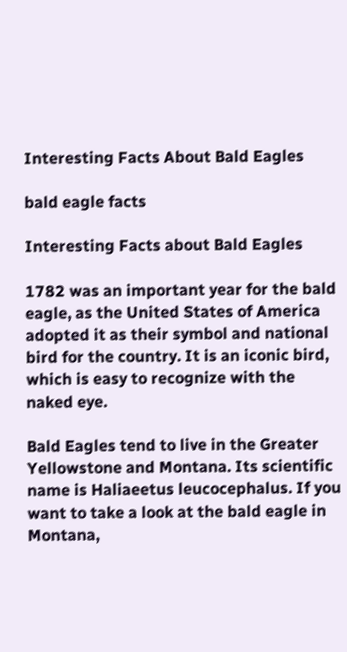Interesting Facts About Bald Eagles

bald eagle facts

Interesting Facts about Bald Eagles

1782 was an important year for the bald eagle, as the United States of America adopted it as their symbol and national bird for the country. It is an iconic bird, which is easy to recognize with the naked eye.

Bald Eagles tend to live in the Greater Yellowstone and Montana. Its scientific name is Haliaeetus leucocephalus. If you want to take a look at the bald eagle in Montana,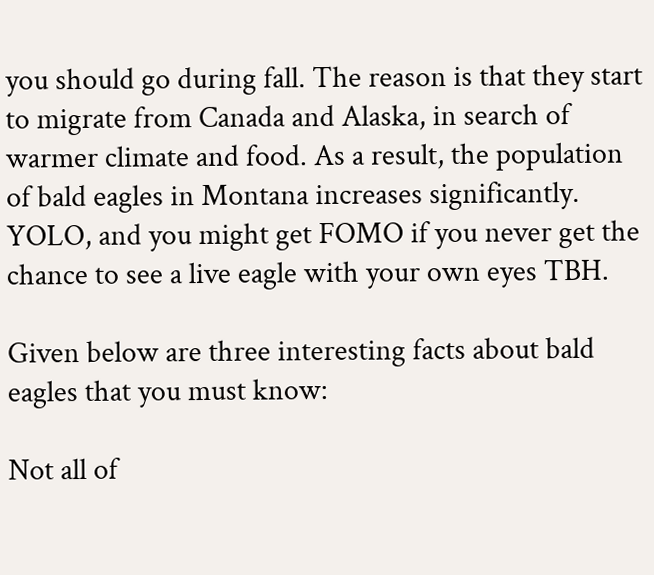you should go during fall. The reason is that they start to migrate from Canada and Alaska, in search of warmer climate and food. As a result, the population of bald eagles in Montana increases significantly. YOLO, and you might get FOMO if you never get the chance to see a live eagle with your own eyes TBH.

Given below are three interesting facts about bald eagles that you must know:

Not all of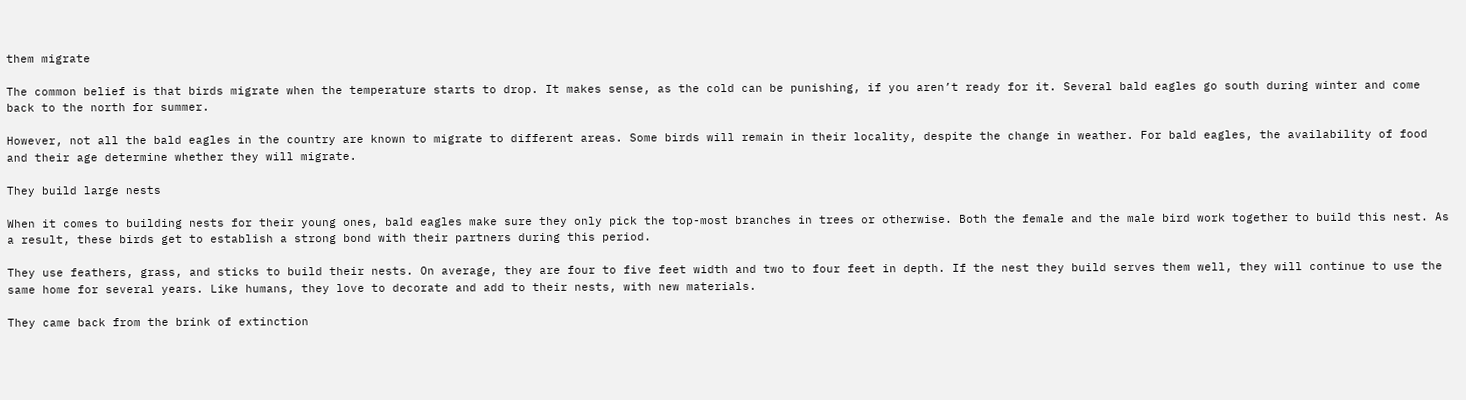them migrate

The common belief is that birds migrate when the temperature starts to drop. It makes sense, as the cold can be punishing, if you aren’t ready for it. Several bald eagles go south during winter and come back to the north for summer.

However, not all the bald eagles in the country are known to migrate to different areas. Some birds will remain in their locality, despite the change in weather. For bald eagles, the availability of food and their age determine whether they will migrate.

They build large nests

When it comes to building nests for their young ones, bald eagles make sure they only pick the top-most branches in trees or otherwise. Both the female and the male bird work together to build this nest. As a result, these birds get to establish a strong bond with their partners during this period.

They use feathers, grass, and sticks to build their nests. On average, they are four to five feet width and two to four feet in depth. If the nest they build serves them well, they will continue to use the same home for several years. Like humans, they love to decorate and add to their nests, with new materials.

They came back from the brink of extinction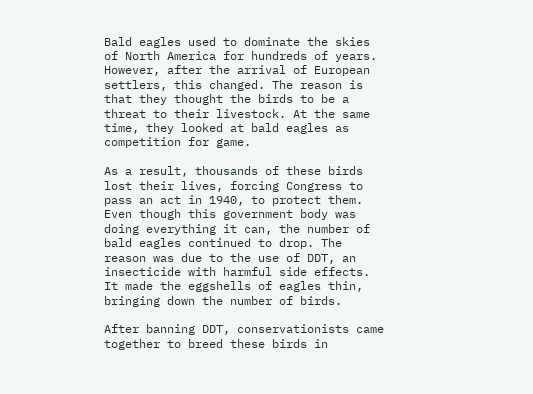Bald eagles used to dominate the skies of North America for hundreds of years. However, after the arrival of European settlers, this changed. The reason is that they thought the birds to be a threat to their livestock. At the same time, they looked at bald eagles as competition for game.

As a result, thousands of these birds lost their lives, forcing Congress to pass an act in 1940, to protect them. Even though this government body was doing everything it can, the number of bald eagles continued to drop. The reason was due to the use of DDT, an insecticide with harmful side effects. It made the eggshells of eagles thin, bringing down the number of birds.

After banning DDT, conservationists came together to breed these birds in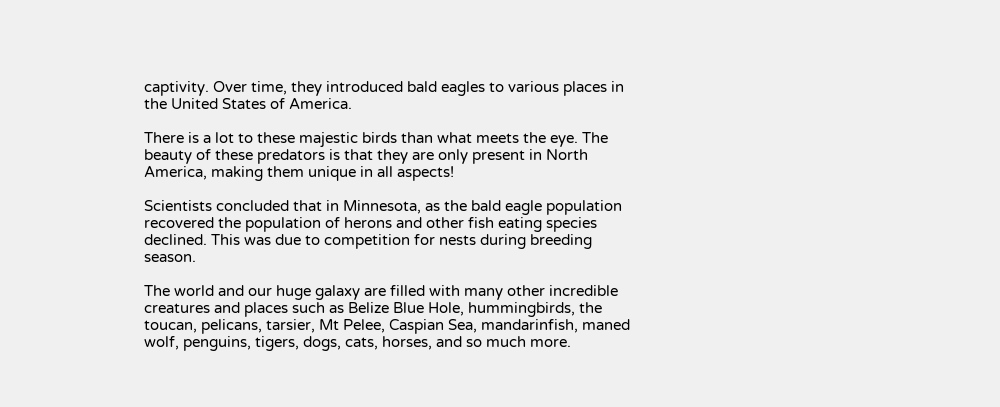captivity. Over time, they introduced bald eagles to various places in the United States of America.

There is a lot to these majestic birds than what meets the eye. The beauty of these predators is that they are only present in North America, making them unique in all aspects!

Scientists concluded that in Minnesota, as the bald eagle population recovered the population of herons and other fish eating species declined. This was due to competition for nests during breeding season.

The world and our huge galaxy are filled with many other incredible creatures and places such as Belize Blue Hole, hummingbirds, the toucan, pelicans, tarsier, Mt Pelee, Caspian Sea, mandarinfish, maned wolf, penguins, tigers, dogs, cats, horses, and so much more.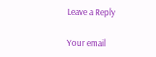Leave a Reply

Your email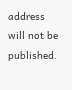address will not be published.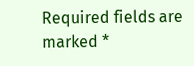Required fields are marked *